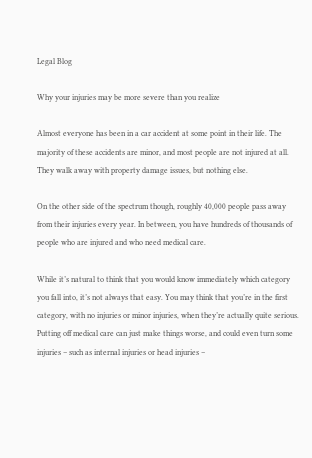Legal Blog

Why your injuries may be more severe than you realize

Almost everyone has been in a car accident at some point in their life. The majority of these accidents are minor, and most people are not injured at all. They walk away with property damage issues, but nothing else.

On the other side of the spectrum though, roughly 40,000 people pass away from their injuries every year. In between, you have hundreds of thousands of people who are injured and who need medical care.

While it’s natural to think that you would know immediately which category you fall into, it’s not always that easy. You may think that you’re in the first category, with no injuries or minor injuries, when they’re actually quite serious. Putting off medical care can just make things worse, and could even turn some injuries – such as internal injuries or head injuries –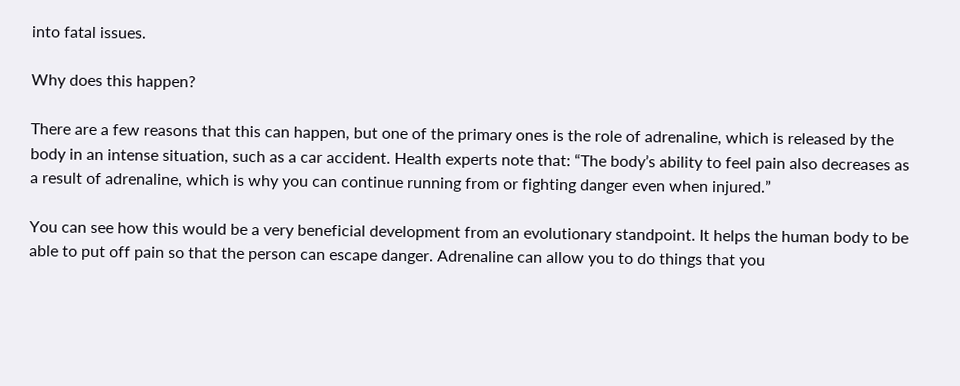into fatal issues.

Why does this happen?

There are a few reasons that this can happen, but one of the primary ones is the role of adrenaline, which is released by the body in an intense situation, such as a car accident. Health experts note that: “The body’s ability to feel pain also decreases as a result of adrenaline, which is why you can continue running from or fighting danger even when injured.”

You can see how this would be a very beneficial development from an evolutionary standpoint. It helps the human body to be able to put off pain so that the person can escape danger. Adrenaline can allow you to do things that you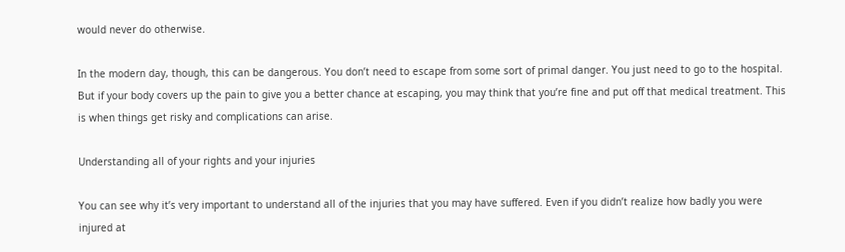would never do otherwise.

In the modern day, though, this can be dangerous. You don’t need to escape from some sort of primal danger. You just need to go to the hospital. But if your body covers up the pain to give you a better chance at escaping, you may think that you’re fine and put off that medical treatment. This is when things get risky and complications can arise.

Understanding all of your rights and your injuries

You can see why it’s very important to understand all of the injuries that you may have suffered. Even if you didn’t realize how badly you were injured at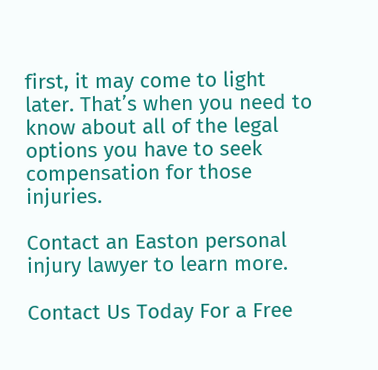first, it may come to light later. That’s when you need to know about all of the legal options you have to seek compensation for those injuries.

Contact an Easton personal injury lawyer to learn more.

Contact Us Today For a Free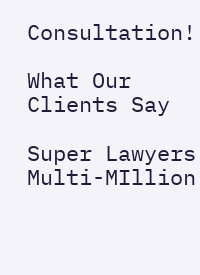Consultation!

What Our Clients Say

Super Lawyers
Multi-MIllion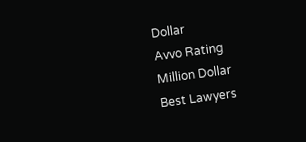Dollar
Avvo Rating
Million Dollar
Best Lawyers